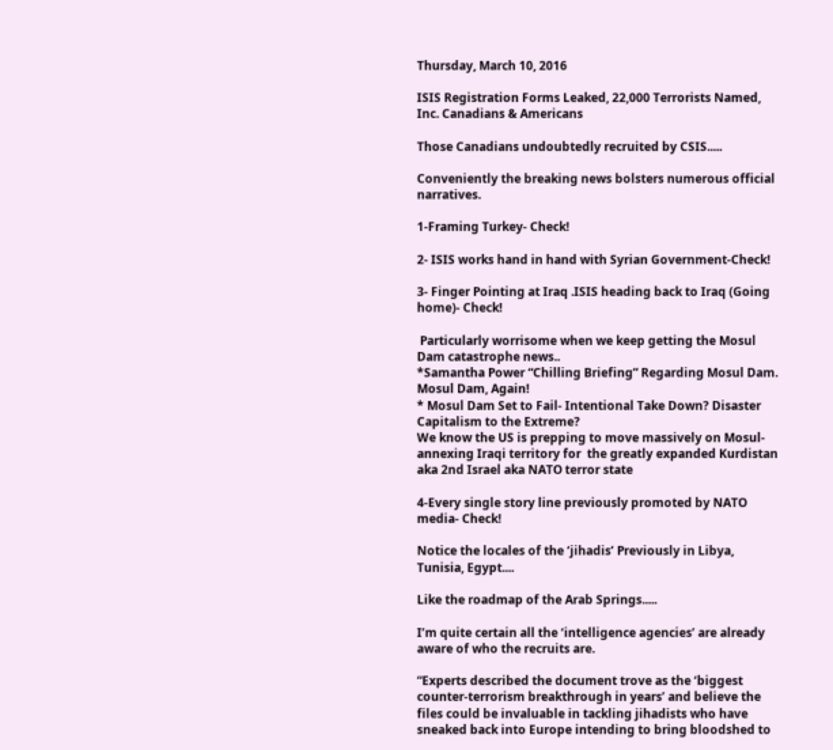Thursday, March 10, 2016

ISIS Registration Forms Leaked, 22,000 Terrorists Named, Inc. Canadians & Americans

Those Canadians undoubtedly recruited by CSIS.....

Conveniently the breaking news bolsters numerous official narratives.

1-Framing Turkey- Check!

2- ISIS works hand in hand with Syrian Government-Check!

3- Finger Pointing at Iraq .ISIS heading back to Iraq (Going home)- Check!

 Particularly worrisome when we keep getting the Mosul Dam catastrophe news..
*Samantha Power “Chilling Briefing” Regarding Mosul Dam. Mosul Dam, Again!
* Mosul Dam Set to Fail- Intentional Take Down? Disaster Capitalism to the Extreme?
We know the US is prepping to move massively on Mosul- annexing Iraqi territory for  the greatly expanded Kurdistan aka 2nd Israel aka NATO terror state

4-Every single story line previously promoted by NATO media- Check!

Notice the locales of the ‘jihadis’ Previously in Libya, Tunisia, Egypt....

Like the roadmap of the Arab Springs.....

I’m quite certain all the ‘intelligence agencies’ are already aware of who the recruits are.

“Experts described the document trove as the ‘biggest counter-terrorism breakthrough in years’ and believe the files could be invaluable in tackling jihadists who have sneaked back into Europe intending to bring bloodshed to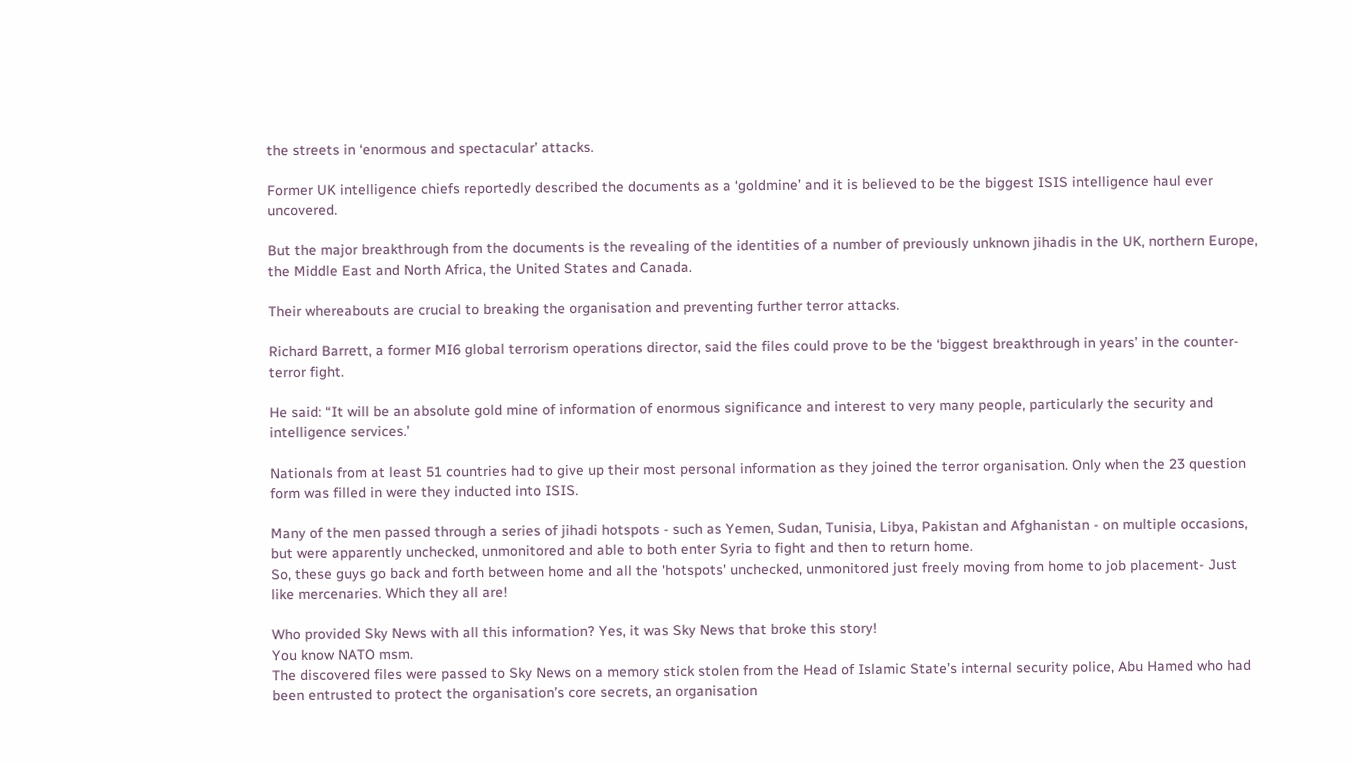the streets in ‘enormous and spectacular’ attacks.

Former UK intelligence chiefs reportedly described the documents as a ‘goldmine’ and it is believed to be the biggest ISIS intelligence haul ever uncovered.

But the major breakthrough from the documents is the revealing of the identities of a number of previously unknown jihadis in the UK, northern Europe, the Middle East and North Africa, the United States and Canada.

Their whereabouts are crucial to breaking the organisation and preventing further terror attacks.

Richard Barrett, a former MI6 global terrorism operations director, said the files could prove to be the ‘biggest breakthrough in years’ in the counter-terror fight.

He said: “It will be an absolute gold mine of information of enormous significance and interest to very many people, particularly the security and intelligence services.’

Nationals from at least 51 countries had to give up their most personal information as they joined the terror organisation. Only when the 23 question form was filled in were they inducted into ISIS.

Many of the men passed through a series of jihadi hotspots - such as Yemen, Sudan, Tunisia, Libya, Pakistan and Afghanistan - on multiple occasions, but were apparently unchecked, unmonitored and able to both enter Syria to fight and then to return home.
So, these guys go back and forth between home and all the 'hotspots' unchecked, unmonitored just freely moving from home to job placement- Just like mercenaries. Which they all are!

Who provided Sky News with all this information? Yes, it was Sky News that broke this story!
You know NATO msm.
The discovered files were passed to Sky News on a memory stick stolen from the Head of Islamic State’s internal security police, Abu Hamed who had been entrusted to protect the organisation’s core secrets, an organisation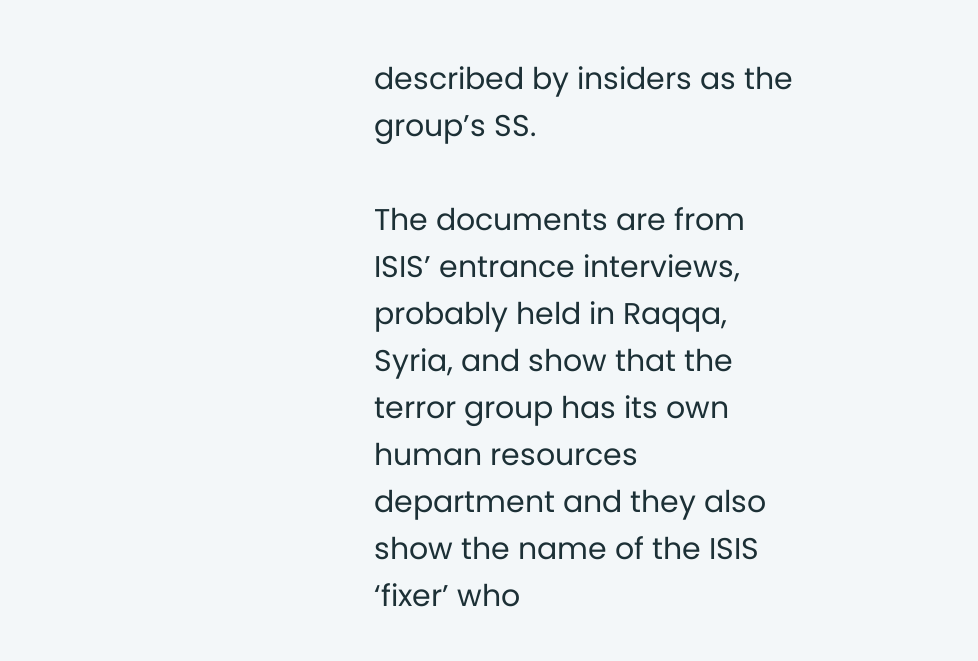described by insiders as the group’s SS.

The documents are from ISIS’ entrance interviews, probably held in Raqqa, Syria, and show that the terror group has its own human resources department and they also show the name of the ISIS ‘fixer’ who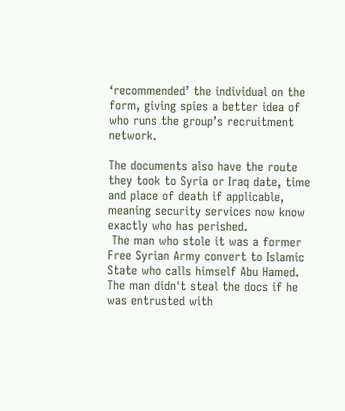‘recommended’ the individual on the form, giving spies a better idea of who runs the group’s recruitment network.

The documents also have the route they took to Syria or Iraq date, time and place of death if applicable, meaning security services now know exactly who has perished.
 The man who stole it was a former Free Syrian Army convert to Islamic State who calls himself Abu Hamed.
The man didn't steal the docs if he was entrusted with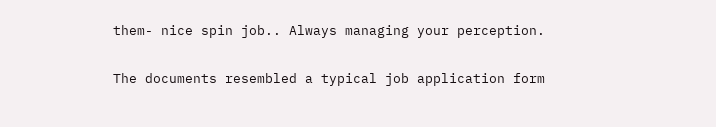them- nice spin job.. Always managing your perception.

The documents resembled a typical job application form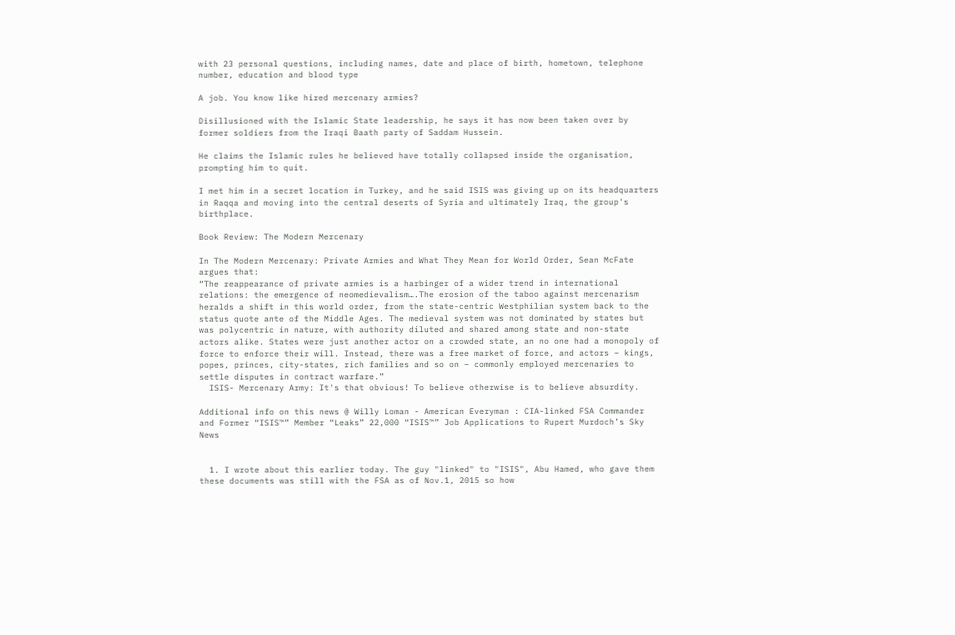with 23 personal questions, including names, date and place of birth, hometown, telephone number, education and blood type

A job. You know like hired mercenary armies?

Disillusioned with the Islamic State leadership, he says it has now been taken over by former soldiers from the Iraqi Baath party of Saddam Hussein.

He claims the Islamic rules he believed have totally collapsed inside the organisation, prompting him to quit.

I met him in a secret location in Turkey, and he said ISIS was giving up on its headquarters in Raqqa and moving into the central deserts of Syria and ultimately Iraq, the group's birthplace.

Book Review: The Modern Mercenary

In The Modern Mercenary: Private Armies and What They Mean for World Order, Sean McFate argues that:
“The reappearance of private armies is a harbinger of a wider trend in international relations: the emergence of neomedievalism….The erosion of the taboo against mercenarism heralds a shift in this world order, from the state-centric Westphilian system back to the status quote ante of the Middle Ages. The medieval system was not dominated by states but was polycentric in nature, with authority diluted and shared among state and non-state actors alike. States were just another actor on a crowded state, an no one had a monopoly of force to enforce their will. Instead, there was a free market of force, and actors – kings, popes, princes, city-states, rich families and so on – commonly employed mercenaries to settle disputes in contract warfare.”
  ISIS- Mercenary Army: It's that obvious! To believe otherwise is to believe absurdity.

Additional info on this news @ Willy Loman - American Everyman : CIA-linked FSA Commander and Former “ISIS™” Member “Leaks” 22,000 “ISIS™” Job Applications to Rupert Murdoch’s Sky News


  1. I wrote about this earlier today. The guy "linked" to "ISIS", Abu Hamed, who gave them these documents was still with the FSA as of Nov.1, 2015 so how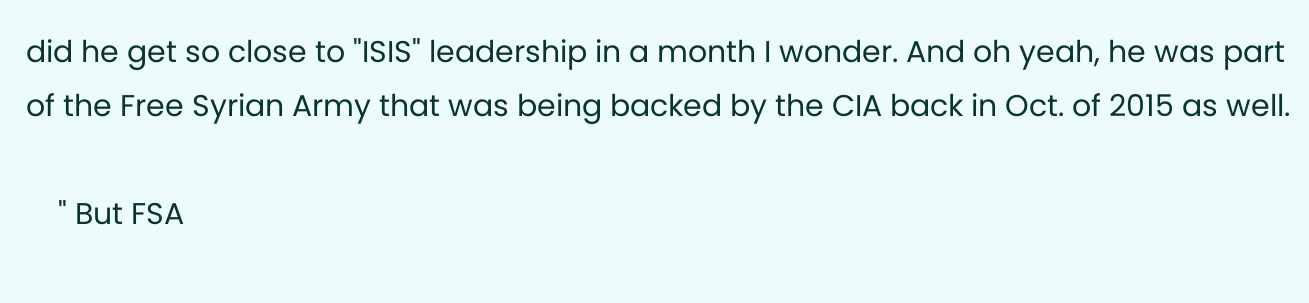did he get so close to "ISIS" leadership in a month I wonder. And oh yeah, he was part of the Free Syrian Army that was being backed by the CIA back in Oct. of 2015 as well.

    " But FSA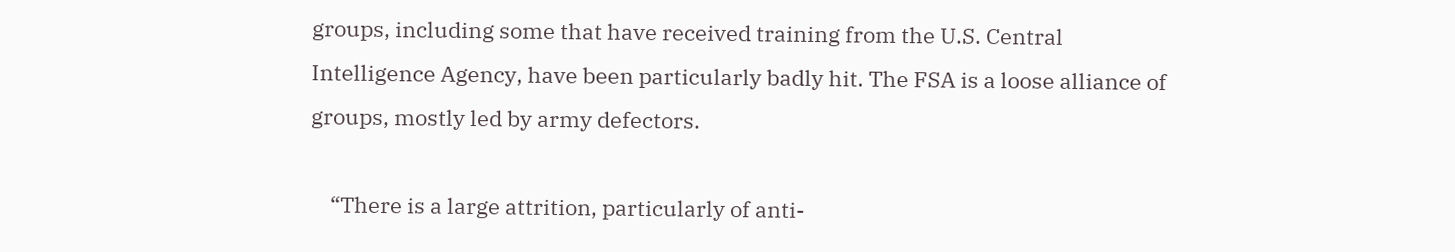groups, including some that have received training from the U.S. Central Intelligence Agency, have been particularly badly hit. The FSA is a loose alliance of groups, mostly led by army defectors.

    “There is a large attrition, particularly of anti-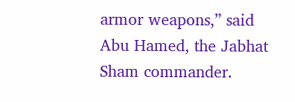armor weapons,” said Abu Hamed, the Jabhat Sham commander.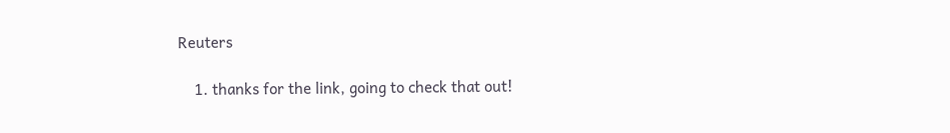Reuters

    1. thanks for the link, going to check that out!